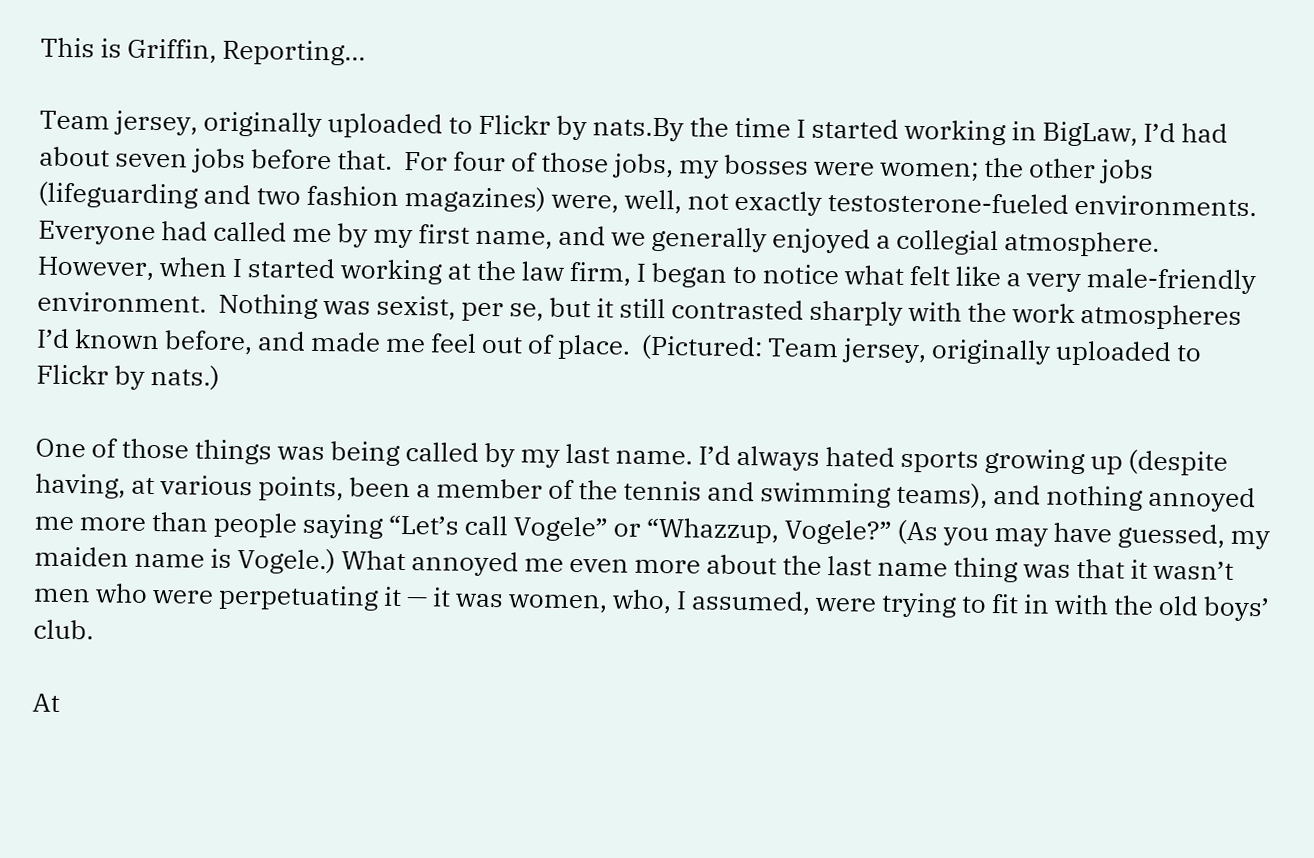This is Griffin, Reporting…

Team jersey, originally uploaded to Flickr by nats.By the time I started working in BigLaw, I’d had about seven jobs before that.  For four of those jobs, my bosses were women; the other jobs (lifeguarding and two fashion magazines) were, well, not exactly testosterone-fueled environments.  Everyone had called me by my first name, and we generally enjoyed a collegial atmosphere.  However, when I started working at the law firm, I began to notice what felt like a very male-friendly environment.  Nothing was sexist, per se, but it still contrasted sharply with the work atmospheres I’d known before, and made me feel out of place.  (Pictured: Team jersey, originally uploaded to Flickr by nats.)

One of those things was being called by my last name. I’d always hated sports growing up (despite having, at various points, been a member of the tennis and swimming teams), and nothing annoyed me more than people saying “Let’s call Vogele” or “Whazzup, Vogele?” (As you may have guessed, my maiden name is Vogele.) What annoyed me even more about the last name thing was that it wasn’t men who were perpetuating it — it was women, who, I assumed, were trying to fit in with the old boys’ club.

At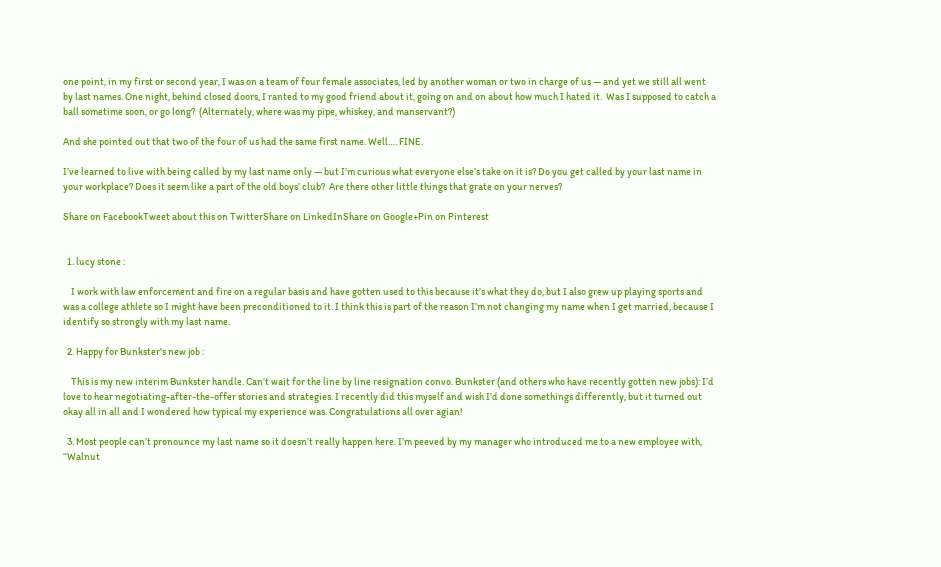one point, in my first or second year, I was on a team of four female associates, led by another woman or two in charge of us — and yet we still all went by last names. One night, behind closed doors, I ranted to my good friend about it, going on and on about how much I hated it.  Was I supposed to catch a ball sometime soon, or go long?  (Alternately, where was my pipe, whiskey, and manservant?)

And she pointed out that two of the four of us had the same first name. Well…. FINE.

I’ve learned to live with being called by my last name only — but I’m curious what everyone else’s take on it is? Do you get called by your last name in your workplace? Does it seem like a part of the old boys’ club?  Are there other little things that grate on your nerves?

Share on FacebookTweet about this on TwitterShare on LinkedInShare on Google+Pin on Pinterest


  1. lucy stone :

    I work with law enforcement and fire on a regular basis and have gotten used to this because it’s what they do, but I also grew up playing sports and was a college athlete so I might have been preconditioned to it. I think this is part of the reason I’m not changing my name when I get married, because I identify so strongly with my last name.

  2. Happy for Bunkster's new job :

    This is my new interim Bunkster handle. Can’t wait for the line by line resignation convo. Bunkster (and others who have recently gotten new jobs): I’d love to hear negotiating-after-the-offer stories and strategies. I recently did this myself and wish I’d done somethings differently, but it turned out okay all in all and I wondered how typical my experience was. Congratulations all over agian!

  3. Most people can’t pronounce my last name so it doesn’t really happen here. I’m peeved by my manager who introduced me to a new employee with, “Walnut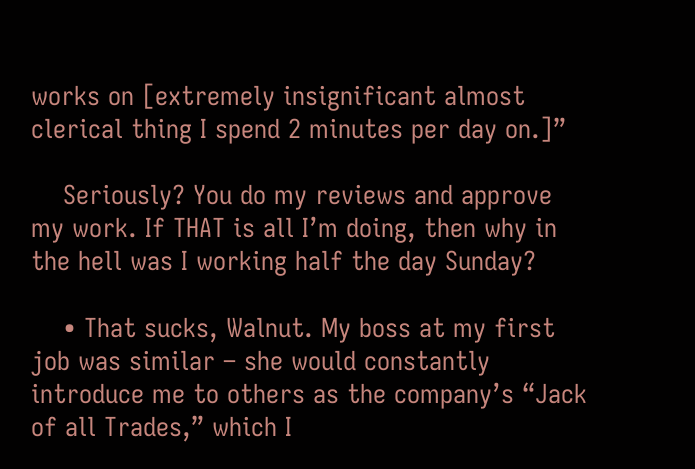works on [extremely insignificant almost clerical thing I spend 2 minutes per day on.]”

    Seriously? You do my reviews and approve my work. If THAT is all I’m doing, then why in the hell was I working half the day Sunday?

    • That sucks, Walnut. My boss at my first job was similar – she would constantly introduce me to others as the company’s “Jack of all Trades,” which I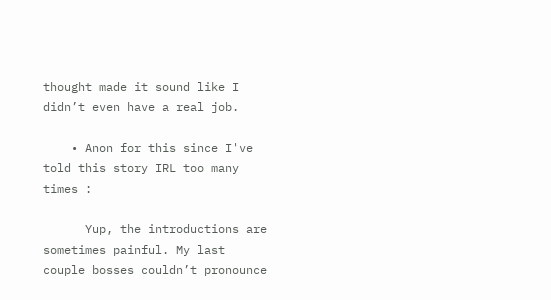thought made it sound like I didn’t even have a real job.

    • Anon for this since I've told this story IRL too many times :

      Yup, the introductions are sometimes painful. My last couple bosses couldn’t pronounce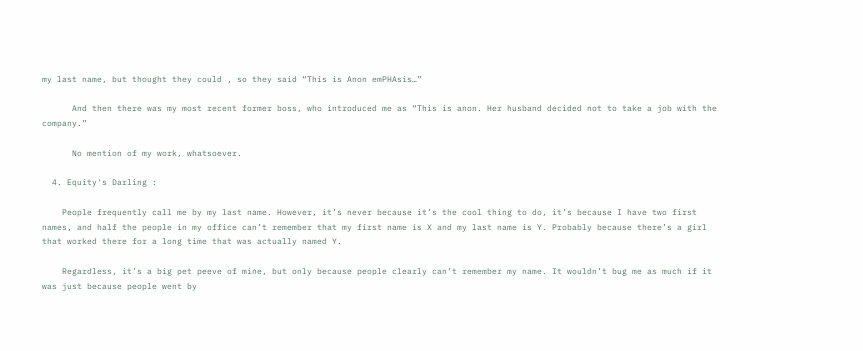my last name, but thought they could , so they said “This is Anon emPHAsis…”

      And then there was my most recent former boss, who introduced me as “This is anon. Her husband decided not to take a job with the company.”

      No mention of my work, whatsoever.

  4. Equity's Darling :

    People frequently call me by my last name. However, it’s never because it’s the cool thing to do, it’s because I have two first names, and half the people in my office can’t remember that my first name is X and my last name is Y. Probably because there’s a girl that worked there for a long time that was actually named Y.

    Regardless, it’s a big pet peeve of mine, but only because people clearly can’t remember my name. It wouldn’t bug me as much if it was just because people went by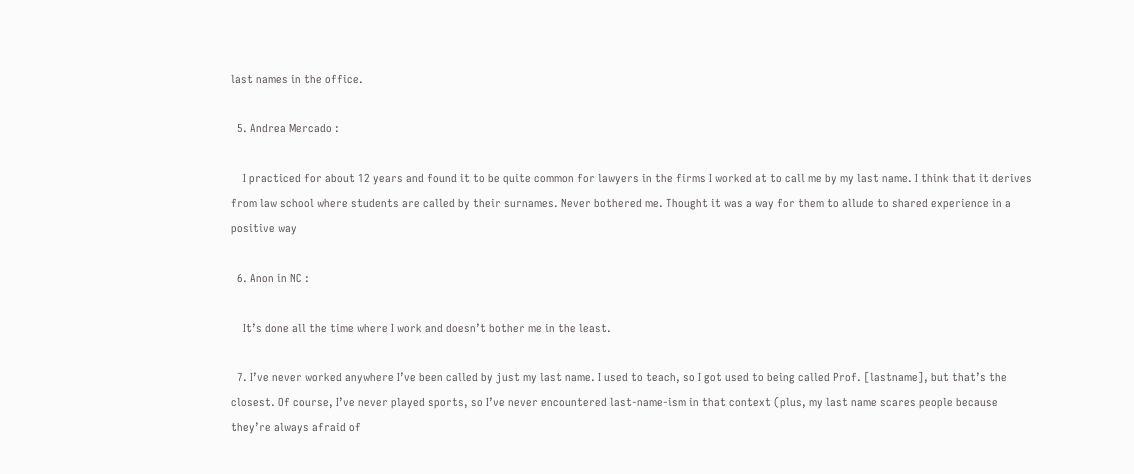last names in the office.

  5. Andrea Mercado :

    I practiced for about 12 years and found it to be quite common for lawyers in the firms I worked at to call me by my last name. I think that it derives from law school where students are called by their surnames. Never bothered me. Thought it was a way for them to allude to shared experience in a positive way

  6. Anon in NC :

    It’s done all the time where I work and doesn’t bother me in the least.

  7. I’ve never worked anywhere I’ve been called by just my last name. I used to teach, so I got used to being called Prof. [lastname], but that’s the closest. Of course, I’ve never played sports, so I’ve never encountered last-name-ism in that context (plus, my last name scares people because they’re always afraid of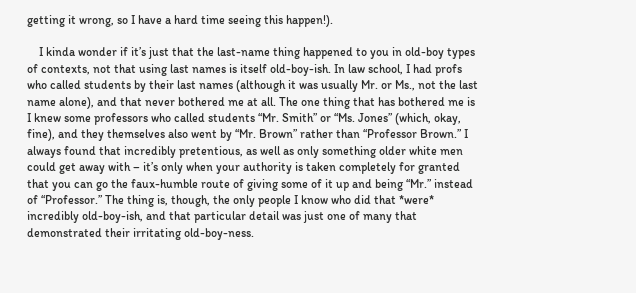getting it wrong, so I have a hard time seeing this happen!).

    I kinda wonder if it’s just that the last-name thing happened to you in old-boy types of contexts, not that using last names is itself old-boy-ish. In law school, I had profs who called students by their last names (although it was usually Mr. or Ms., not the last name alone), and that never bothered me at all. The one thing that has bothered me is I knew some professors who called students “Mr. Smith” or “Ms. Jones” (which, okay, fine), and they themselves also went by “Mr. Brown” rather than “Professor Brown.” I always found that incredibly pretentious, as well as only something older white men could get away with – it’s only when your authority is taken completely for granted that you can go the faux-humble route of giving some of it up and being “Mr.” instead of “Professor.” The thing is, though, the only people I know who did that *were* incredibly old-boy-ish, and that particular detail was just one of many that demonstrated their irritating old-boy-ness.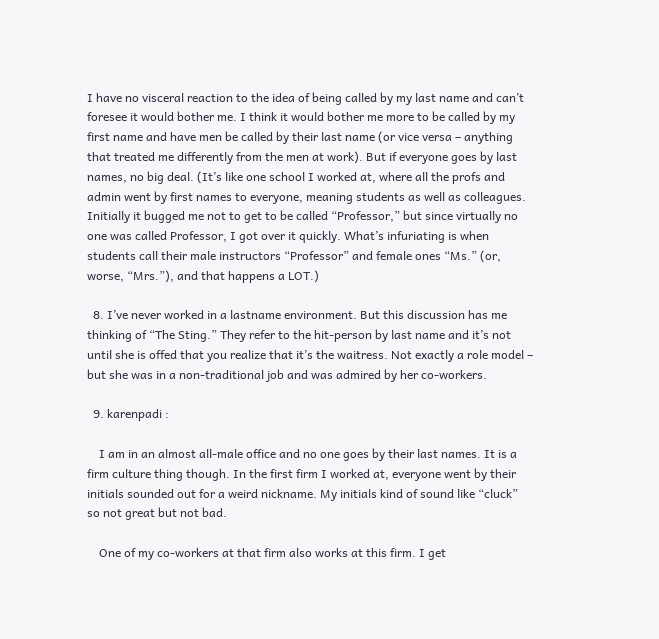I have no visceral reaction to the idea of being called by my last name and can’t foresee it would bother me. I think it would bother me more to be called by my first name and have men be called by their last name (or vice versa – anything that treated me differently from the men at work). But if everyone goes by last names, no big deal. (It’s like one school I worked at, where all the profs and admin went by first names to everyone, meaning students as well as colleagues. Initially it bugged me not to get to be called “Professor,” but since virtually no one was called Professor, I got over it quickly. What’s infuriating is when students call their male instructors “Professor” and female ones “Ms.” (or, worse, “Mrs.”), and that happens a LOT.)

  8. I’ve never worked in a lastname environment. But this discussion has me thinking of “The Sting.” They refer to the hit-person by last name and it’s not until she is offed that you realize that it’s the waitress. Not exactly a role model – but she was in a non-traditional job and was admired by her co-workers.

  9. karenpadi :

    I am in an almost all-male office and no one goes by their last names. It is a firm culture thing though. In the first firm I worked at, everyone went by their initials sounded out for a weird nickname. My initials kind of sound like “cluck” so not great but not bad.

    One of my co-workers at that firm also works at this firm. I get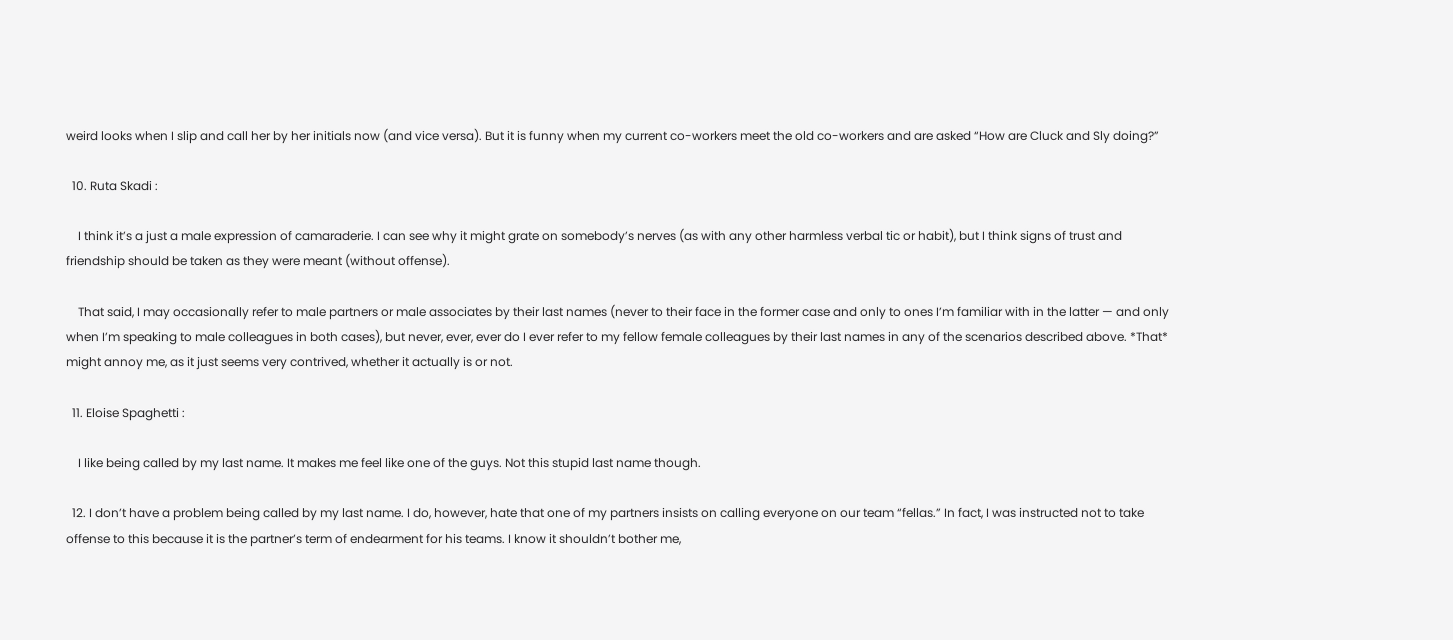weird looks when I slip and call her by her initials now (and vice versa). But it is funny when my current co-workers meet the old co-workers and are asked “How are Cluck and Sly doing?”

  10. Ruta Skadi :

    I think it’s a just a male expression of camaraderie. I can see why it might grate on somebody’s nerves (as with any other harmless verbal tic or habit), but I think signs of trust and friendship should be taken as they were meant (without offense).

    That said, I may occasionally refer to male partners or male associates by their last names (never to their face in the former case and only to ones I’m familiar with in the latter — and only when I’m speaking to male colleagues in both cases), but never, ever, ever do I ever refer to my fellow female colleagues by their last names in any of the scenarios described above. *That* might annoy me, as it just seems very contrived, whether it actually is or not.

  11. Eloise Spaghetti :

    I like being called by my last name. It makes me feel like one of the guys. Not this stupid last name though.

  12. I don’t have a problem being called by my last name. I do, however, hate that one of my partners insists on calling everyone on our team “fellas.” In fact, I was instructed not to take offense to this because it is the partner’s term of endearment for his teams. I know it shouldn’t bother me,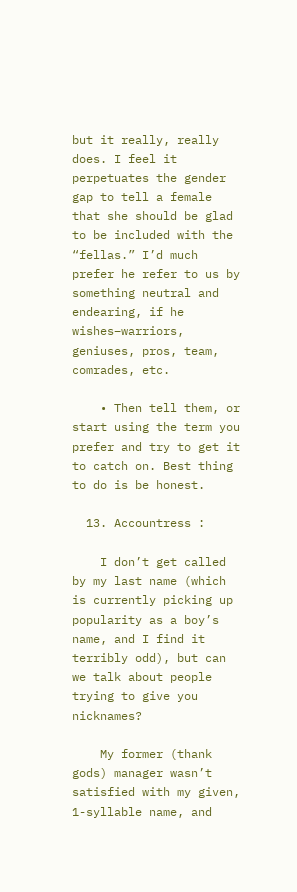but it really, really does. I feel it perpetuates the gender gap to tell a female that she should be glad to be included with the “fellas.” I’d much prefer he refer to us by something neutral and endearing, if he wishes–warriors, geniuses, pros, team, comrades, etc.

    • Then tell them, or start using the term you prefer and try to get it to catch on. Best thing to do is be honest.

  13. Accountress :

    I don’t get called by my last name (which is currently picking up popularity as a boy’s name, and I find it terribly odd), but can we talk about people trying to give you nicknames?

    My former (thank gods) manager wasn’t satisfied with my given, 1-syllable name, and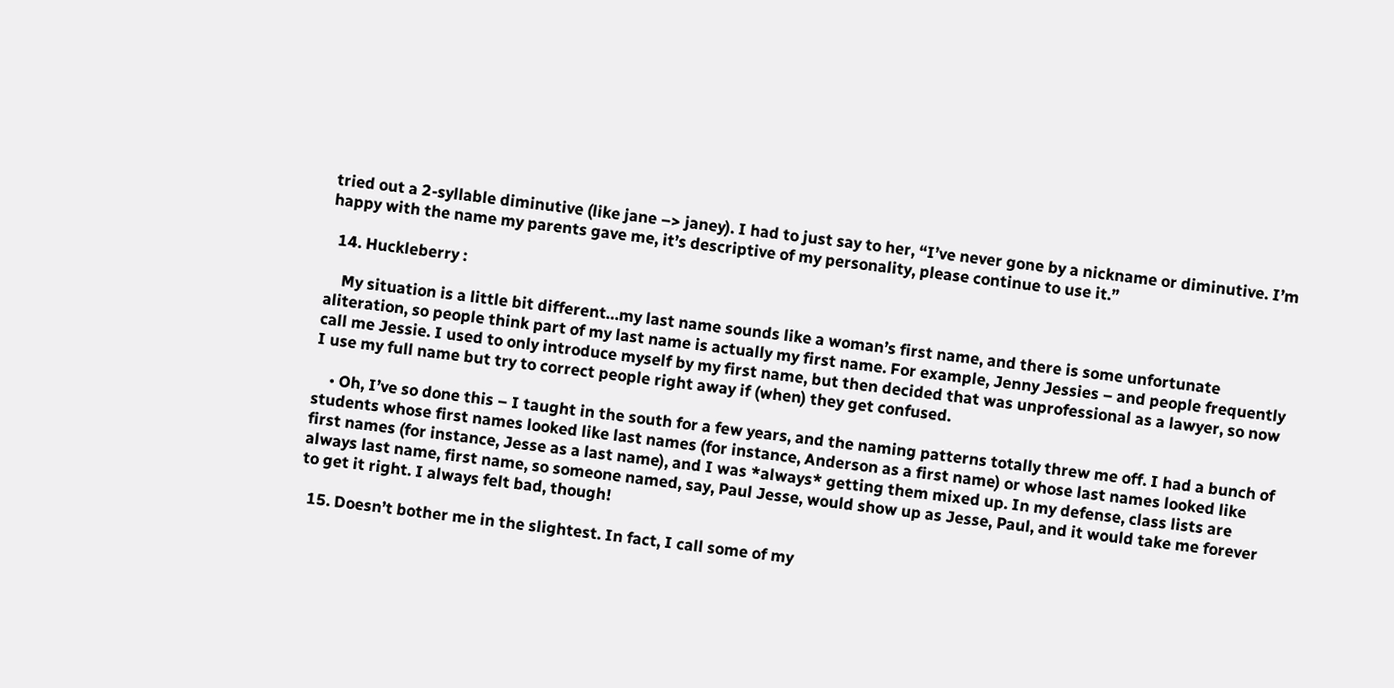tried out a 2-syllable diminutive (like jane –> janey). I had to just say to her, “I’ve never gone by a nickname or diminutive. I’m happy with the name my parents gave me, it’s descriptive of my personality, please continue to use it.”

  14. Huckleberry :

    My situation is a little bit different…my last name sounds like a woman’s first name, and there is some unfortunate aliteration, so people think part of my last name is actually my first name. For example, Jenny Jessies – and people frequently call me Jessie. I used to only introduce myself by my first name, but then decided that was unprofessional as a lawyer, so now I use my full name but try to correct people right away if (when) they get confused.

    • Oh, I’ve so done this – I taught in the south for a few years, and the naming patterns totally threw me off. I had a bunch of students whose first names looked like last names (for instance, Anderson as a first name) or whose last names looked like first names (for instance, Jesse as a last name), and I was *always* getting them mixed up. In my defense, class lists are always last name, first name, so someone named, say, Paul Jesse, would show up as Jesse, Paul, and it would take me forever to get it right. I always felt bad, though!

  15. Doesn’t bother me in the slightest. In fact, I call some of my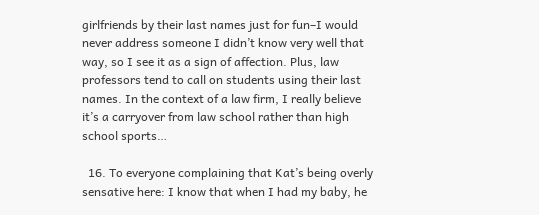girlfriends by their last names just for fun–I would never address someone I didn’t know very well that way, so I see it as a sign of affection. Plus, law professors tend to call on students using their last names. In the context of a law firm, I really believe it’s a carryover from law school rather than high school sports…

  16. To everyone complaining that Kat’s being overly sensative here: I know that when I had my baby, he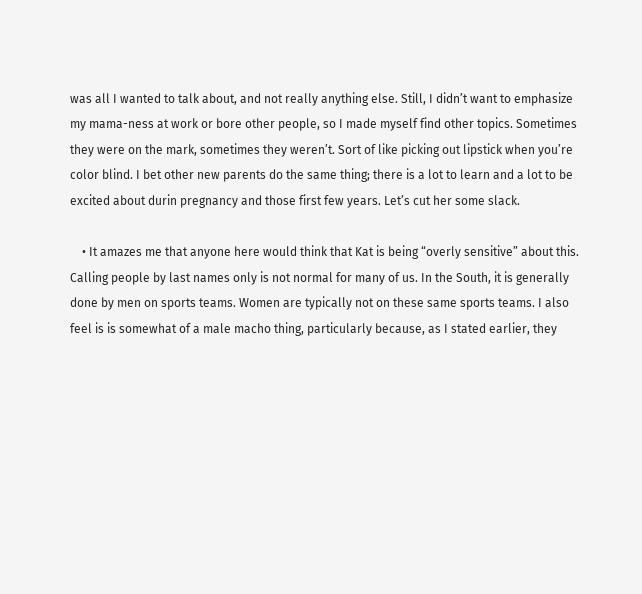was all I wanted to talk about, and not really anything else. Still, I didn’t want to emphasize my mama-ness at work or bore other people, so I made myself find other topics. Sometimes they were on the mark, sometimes they weren’t. Sort of like picking out lipstick when you’re color blind. I bet other new parents do the same thing; there is a lot to learn and a lot to be excited about durin pregnancy and those first few years. Let’s cut her some slack.

    • It amazes me that anyone here would think that Kat is being “overly sensitive” about this. Calling people by last names only is not normal for many of us. In the South, it is generally done by men on sports teams. Women are typically not on these same sports teams. I also feel is is somewhat of a male macho thing, particularly because, as I stated earlier, they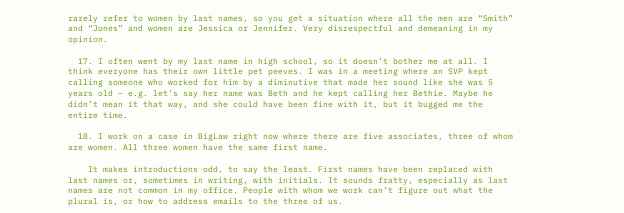rarely refer to women by last names, so you get a situation where all the men are “Smith” and “Jones” and women are Jessica or Jennifer. Very disrespectful and demeaning in my opinion.

  17. I often went by my last name in high school, so it doesn’t bother me at all. I think everyone has their own little pet peeves. I was in a meeting where an SVP kept calling someone who worked for him by a diminutive that made her sound like she was 5 years old – e.g. let’s say her name was Beth and he kept calling her Bethie. Maybe he didn’t mean it that way, and she could have been fine with it, but it bugged me the entire time.

  18. I work on a case in BigLaw right now where there are five associates, three of whom are women. All three women have the same first name.

    It makes introductions odd, to say the least. First names have been replaced with last names or, sometimes in writing, with initials. It sounds fratty, especially as last names are not common in my office. People with whom we work can’t figure out what the plural is, or how to address emails to the three of us.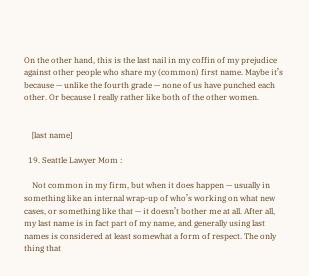On the other hand, this is the last nail in my coffin of my prejudice against other people who share my (common) first name. Maybe it’s because — unlike the fourth grade — none of us have punched each other. Or because I really rather like both of the other women.


    [last name]

  19. Seattle Lawyer Mom :

    Not common in my firm, but when it does happen — usually in something like an internal wrap-up of who’s working on what new cases, or something like that — it doesn’t bother me at all. After all, my last name is in fact part of my name, and generally using last names is considered at least somewhat a form of respect. The only thing that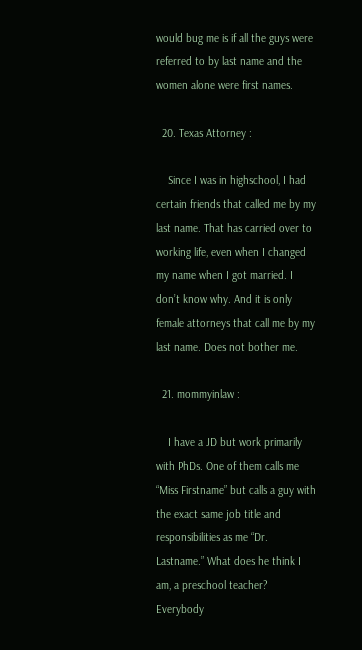would bug me is if all the guys were referred to by last name and the women alone were first names.

  20. Texas Attorney :

    Since I was in highschool, I had certain friends that called me by my last name. That has carried over to working life, even when I changed my name when I got married. I don’t know why. And it is only female attorneys that call me by my last name. Does not bother me.

  21. mommyinlaw :

    I have a JD but work primarily with PhDs. One of them calls me “Miss Firstname” but calls a guy with the exact same job title and responsibilities as me “Dr. Lastname.” What does he think I am, a preschool teacher? Everybody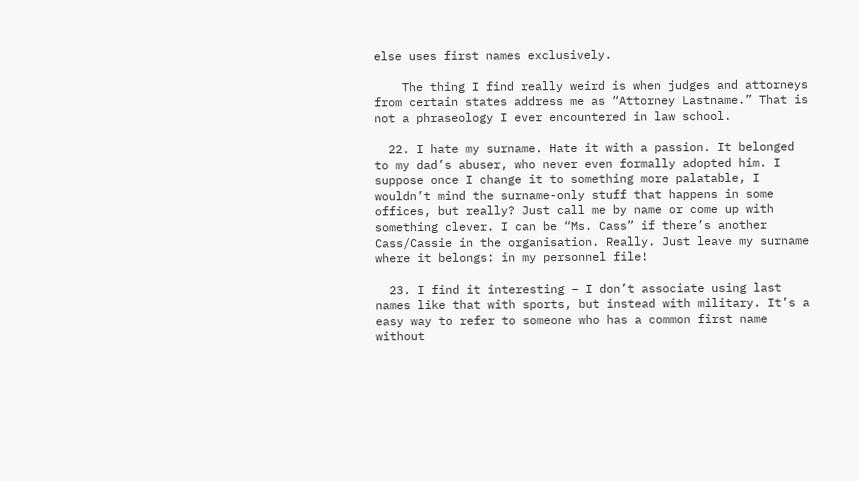else uses first names exclusively.

    The thing I find really weird is when judges and attorneys from certain states address me as “Attorney Lastname.” That is not a phraseology I ever encountered in law school.

  22. I hate my surname. Hate it with a passion. It belonged to my dad’s abuser, who never even formally adopted him. I suppose once I change it to something more palatable, I wouldn’t mind the surname-only stuff that happens in some offices, but really? Just call me by name or come up with something clever. I can be “Ms. Cass” if there’s another Cass/Cassie in the organisation. Really. Just leave my surname where it belongs: in my personnel file!

  23. I find it interesting – I don’t associate using last names like that with sports, but instead with military. It’s a easy way to refer to someone who has a common first name without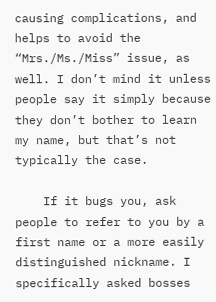causing complications, and helps to avoid the “Mrs./Ms./Miss” issue, as well. I don’t mind it unless people say it simply because they don’t bother to learn my name, but that’s not typically the case.

    If it bugs you, ask people to refer to you by a first name or a more easily distinguished nickname. I specifically asked bosses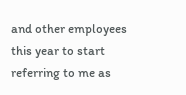and other employees this year to start referring to me as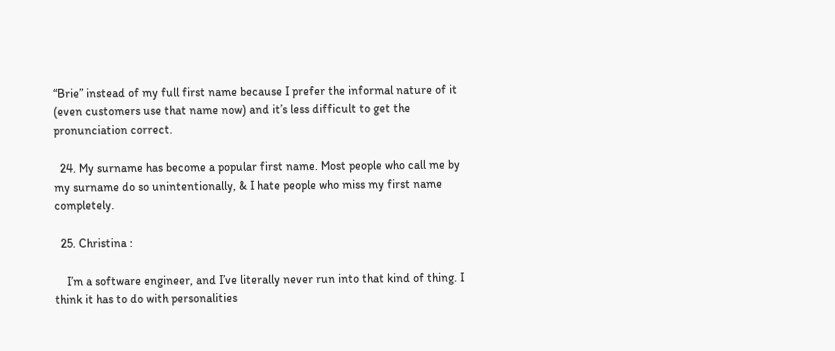“Brie” instead of my full first name because I prefer the informal nature of it (even customers use that name now) and it’s less difficult to get the pronunciation correct.

  24. My surname has become a popular first name. Most people who call me by my surname do so unintentionally, & I hate people who miss my first name completely.

  25. Christina :

    I’m a software engineer, and I’ve literally never run into that kind of thing. I think it has to do with personalities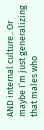AND internal culture.. Or maybe I’m just generalizing that males who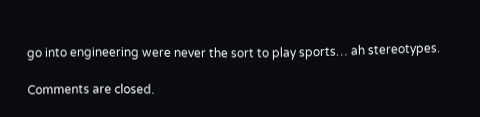go into engineering were never the sort to play sports… ah stereotypes.

Comments are closed.